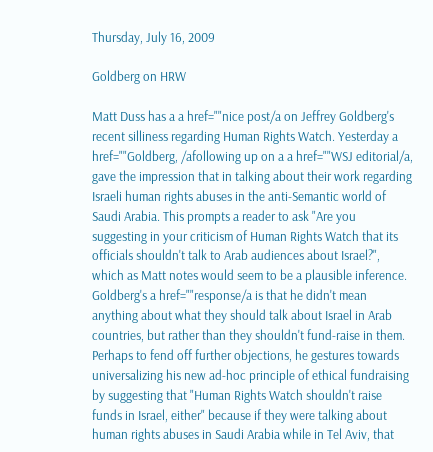Thursday, July 16, 2009

Goldberg on HRW

Matt Duss has a a href=""nice post/a on Jeffrey Goldberg's recent silliness regarding Human Rights Watch. Yesterday a href=""Goldberg, /afollowing up on a a href=""WSJ editorial/a, gave the impression that in talking about their work regarding Israeli human rights abuses in the anti-Semantic world of Saudi Arabia. This prompts a reader to ask "Are you suggesting in your criticism of Human Rights Watch that its officials shouldn't talk to Arab audiences about Israel?", which as Matt notes would seem to be a plausible inference. Goldberg's a href=""response/a is that he didn't mean anything about what they should talk about Israel in Arab countries, but rather than they shouldn't fund-raise in them. Perhaps to fend off further objections, he gestures towards universalizing his new ad-hoc principle of ethical fundraising by suggesting that "Human Rights Watch shouldn't raise funds in Israel, either" because if they were talking about human rights abuses in Saudi Arabia while in Tel Aviv, that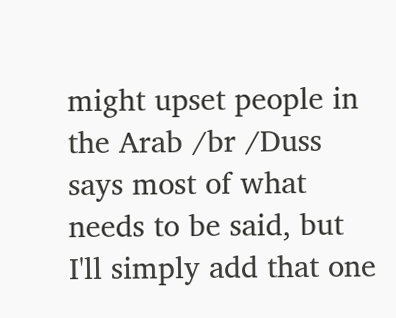might upset people in the Arab /br /Duss says most of what needs to be said, but I'll simply add that one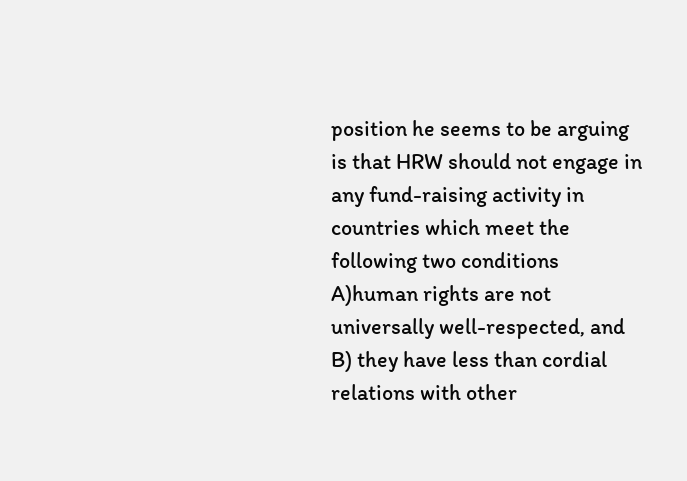position he seems to be arguing is that HRW should not engage in any fund-raising activity in countries which meet the following two conditions A)human rights are not universally well-respected, and B) they have less than cordial relations with other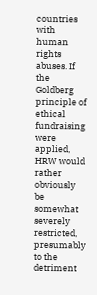countries with human rights abuses. If the Goldberg principle of ethical fundraising were applied, HRW would rather obviously be somewhat severely restricted, presumably to the detriment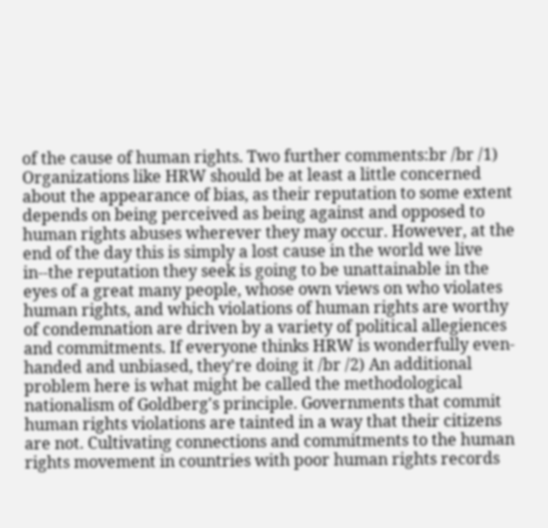of the cause of human rights. Two further comments:br /br /1) Organizations like HRW should be at least a little concerned about the appearance of bias, as their reputation to some extent depends on being perceived as being against and opposed to human rights abuses wherever they may occur. However, at the end of the day this is simply a lost cause in the world we live in--the reputation they seek is going to be unattainable in the eyes of a great many people, whose own views on who violates human rights, and which violations of human rights are worthy of condemnation are driven by a variety of political allegiences and commitments. If everyone thinks HRW is wonderfully even-handed and unbiased, they're doing it /br /2) An additional problem here is what might be called the methodological nationalism of Goldberg's principle. Governments that commit human rights violations are tainted in a way that their citizens are not. Cultivating connections and commitments to the human rights movement in countries with poor human rights records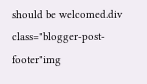should be welcomed.div class="blogger-post-footer"img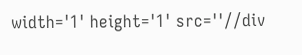width='1' height='1' src=''//div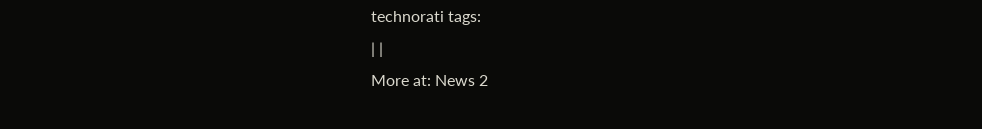technorati tags:
| |
More at: News 2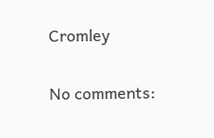Cromley

No comments: